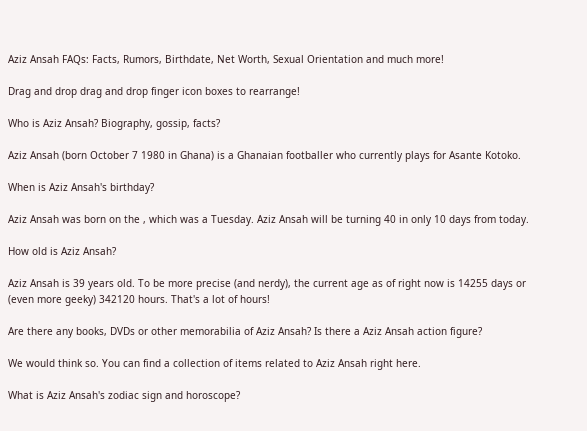Aziz Ansah FAQs: Facts, Rumors, Birthdate, Net Worth, Sexual Orientation and much more!

Drag and drop drag and drop finger icon boxes to rearrange!

Who is Aziz Ansah? Biography, gossip, facts?

Aziz Ansah (born October 7 1980 in Ghana) is a Ghanaian footballer who currently plays for Asante Kotoko.

When is Aziz Ansah's birthday?

Aziz Ansah was born on the , which was a Tuesday. Aziz Ansah will be turning 40 in only 10 days from today.

How old is Aziz Ansah?

Aziz Ansah is 39 years old. To be more precise (and nerdy), the current age as of right now is 14255 days or (even more geeky) 342120 hours. That's a lot of hours!

Are there any books, DVDs or other memorabilia of Aziz Ansah? Is there a Aziz Ansah action figure?

We would think so. You can find a collection of items related to Aziz Ansah right here.

What is Aziz Ansah's zodiac sign and horoscope?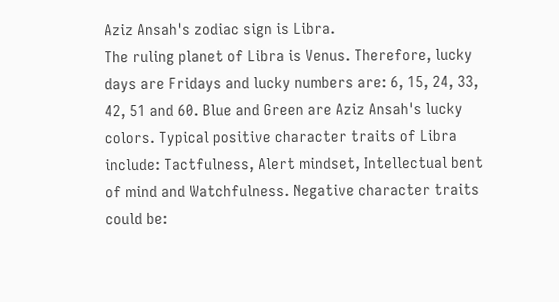Aziz Ansah's zodiac sign is Libra.
The ruling planet of Libra is Venus. Therefore, lucky days are Fridays and lucky numbers are: 6, 15, 24, 33, 42, 51 and 60. Blue and Green are Aziz Ansah's lucky colors. Typical positive character traits of Libra include: Tactfulness, Alert mindset, Intellectual bent of mind and Watchfulness. Negative character traits could be: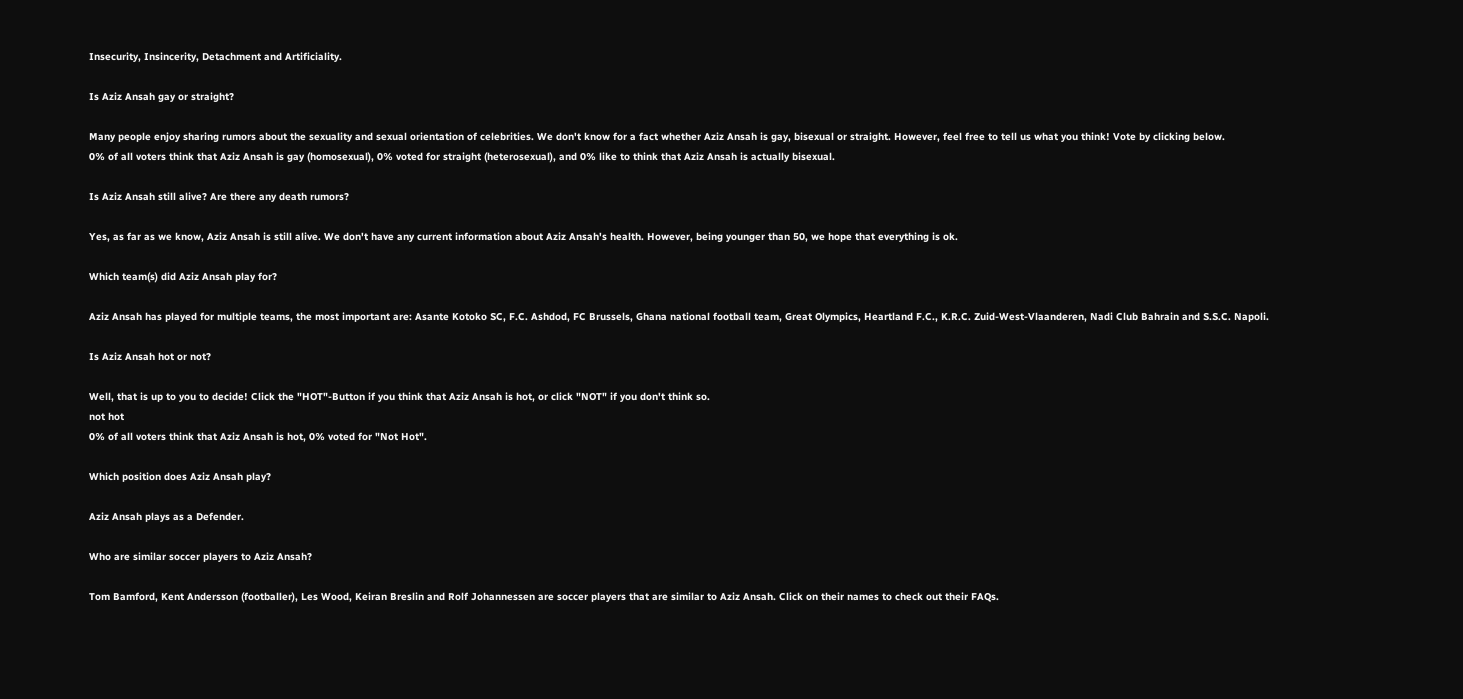Insecurity, Insincerity, Detachment and Artificiality.

Is Aziz Ansah gay or straight?

Many people enjoy sharing rumors about the sexuality and sexual orientation of celebrities. We don't know for a fact whether Aziz Ansah is gay, bisexual or straight. However, feel free to tell us what you think! Vote by clicking below.
0% of all voters think that Aziz Ansah is gay (homosexual), 0% voted for straight (heterosexual), and 0% like to think that Aziz Ansah is actually bisexual.

Is Aziz Ansah still alive? Are there any death rumors?

Yes, as far as we know, Aziz Ansah is still alive. We don't have any current information about Aziz Ansah's health. However, being younger than 50, we hope that everything is ok.

Which team(s) did Aziz Ansah play for?

Aziz Ansah has played for multiple teams, the most important are: Asante Kotoko SC, F.C. Ashdod, FC Brussels, Ghana national football team, Great Olympics, Heartland F.C., K.R.C. Zuid-West-Vlaanderen, Nadi Club Bahrain and S.S.C. Napoli.

Is Aziz Ansah hot or not?

Well, that is up to you to decide! Click the "HOT"-Button if you think that Aziz Ansah is hot, or click "NOT" if you don't think so.
not hot
0% of all voters think that Aziz Ansah is hot, 0% voted for "Not Hot".

Which position does Aziz Ansah play?

Aziz Ansah plays as a Defender.

Who are similar soccer players to Aziz Ansah?

Tom Bamford, Kent Andersson (footballer), Les Wood, Keiran Breslin and Rolf Johannessen are soccer players that are similar to Aziz Ansah. Click on their names to check out their FAQs.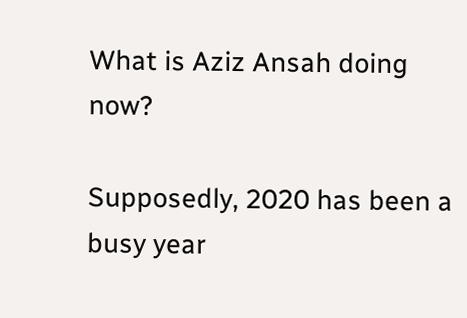What is Aziz Ansah doing now?

Supposedly, 2020 has been a busy year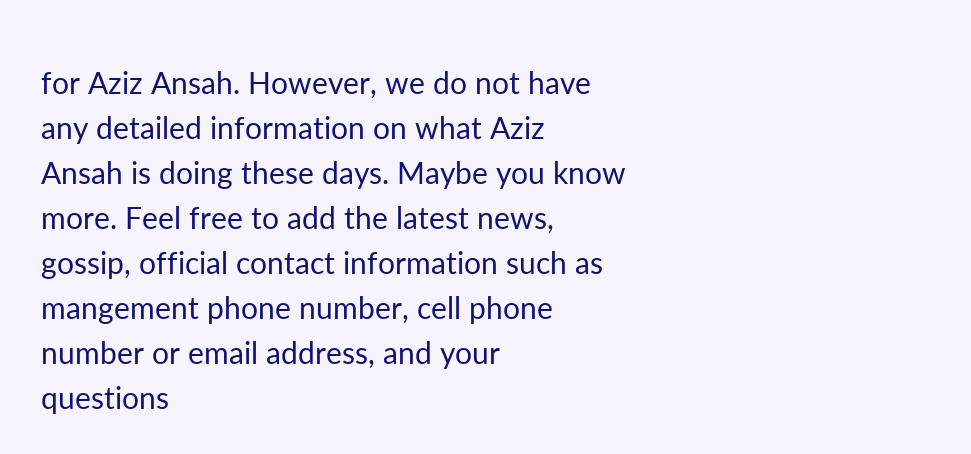for Aziz Ansah. However, we do not have any detailed information on what Aziz Ansah is doing these days. Maybe you know more. Feel free to add the latest news, gossip, official contact information such as mangement phone number, cell phone number or email address, and your questions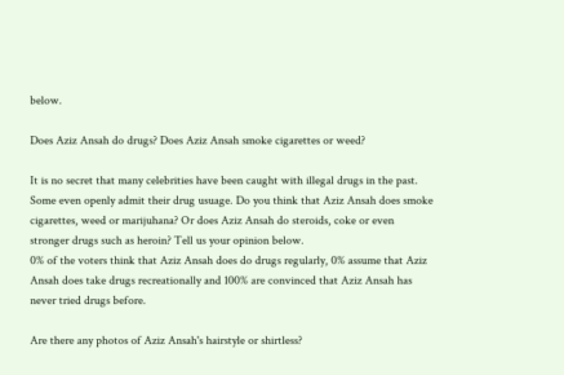below.

Does Aziz Ansah do drugs? Does Aziz Ansah smoke cigarettes or weed?

It is no secret that many celebrities have been caught with illegal drugs in the past. Some even openly admit their drug usuage. Do you think that Aziz Ansah does smoke cigarettes, weed or marijuhana? Or does Aziz Ansah do steroids, coke or even stronger drugs such as heroin? Tell us your opinion below.
0% of the voters think that Aziz Ansah does do drugs regularly, 0% assume that Aziz Ansah does take drugs recreationally and 100% are convinced that Aziz Ansah has never tried drugs before.

Are there any photos of Aziz Ansah's hairstyle or shirtless?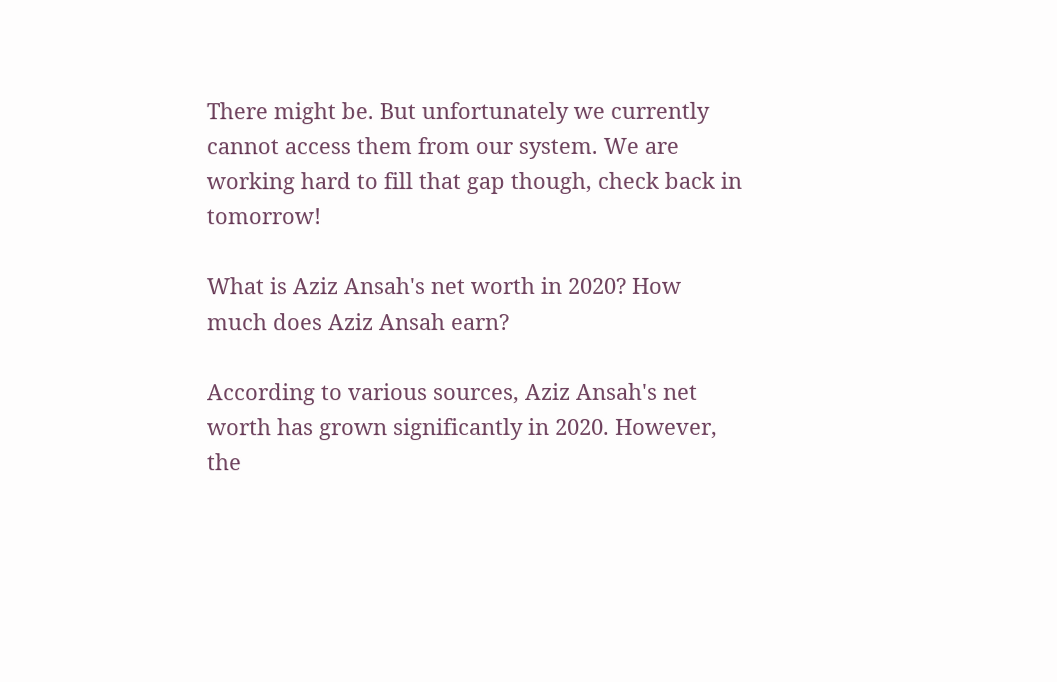There might be. But unfortunately we currently cannot access them from our system. We are working hard to fill that gap though, check back in tomorrow!

What is Aziz Ansah's net worth in 2020? How much does Aziz Ansah earn?

According to various sources, Aziz Ansah's net worth has grown significantly in 2020. However, the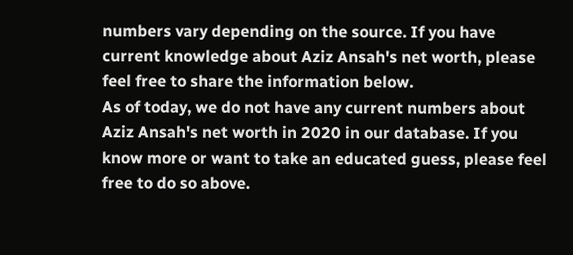numbers vary depending on the source. If you have current knowledge about Aziz Ansah's net worth, please feel free to share the information below.
As of today, we do not have any current numbers about Aziz Ansah's net worth in 2020 in our database. If you know more or want to take an educated guess, please feel free to do so above.